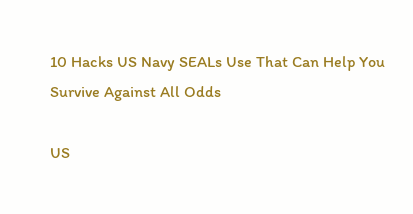10 Hacks US Navy SEALs Use That Can Help You Survive Against All Odds

US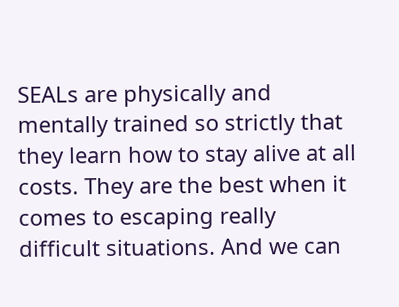SEALs are physically and mentally trained so strictly that they learn how to stay alive at all costs. They are the best when it comes to escaping really difficult situations. And we can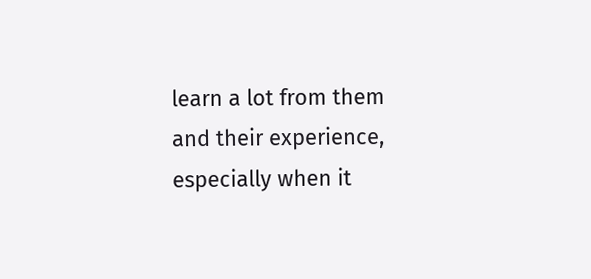learn a lot from them and their experience, especially when it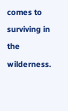comes to surviving in the wilderness.